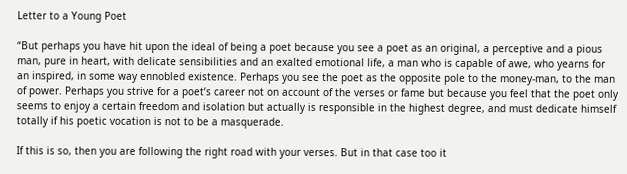Letter to a Young Poet

“But perhaps you have hit upon the ideal of being a poet because you see a poet as an original, a perceptive and a pious man, pure in heart, with delicate sensibilities and an exalted emotional life, a man who is capable of awe, who yearns for an inspired, in some way ennobled existence. Perhaps you see the poet as the opposite pole to the money-man, to the man of power. Perhaps you strive for a poet’s career not on account of the verses or fame but because you feel that the poet only seems to enjoy a certain freedom and isolation but actually is responsible in the highest degree, and must dedicate himself totally if his poetic vocation is not to be a masquerade.

If this is so, then you are following the right road with your verses. But in that case too it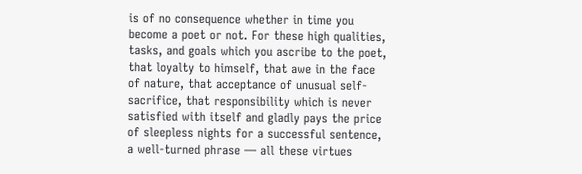is of no consequence whether in time you become a poet or not. For these high qualities, tasks, and goals which you ascribe to the poet, that loyalty to himself, that awe in the face of nature, that acceptance of unusual self-sacrifice, that responsibility which is never satisfied with itself and gladly pays the price of sleepless nights for a successful sentence, a well-turned phrase — all these virtues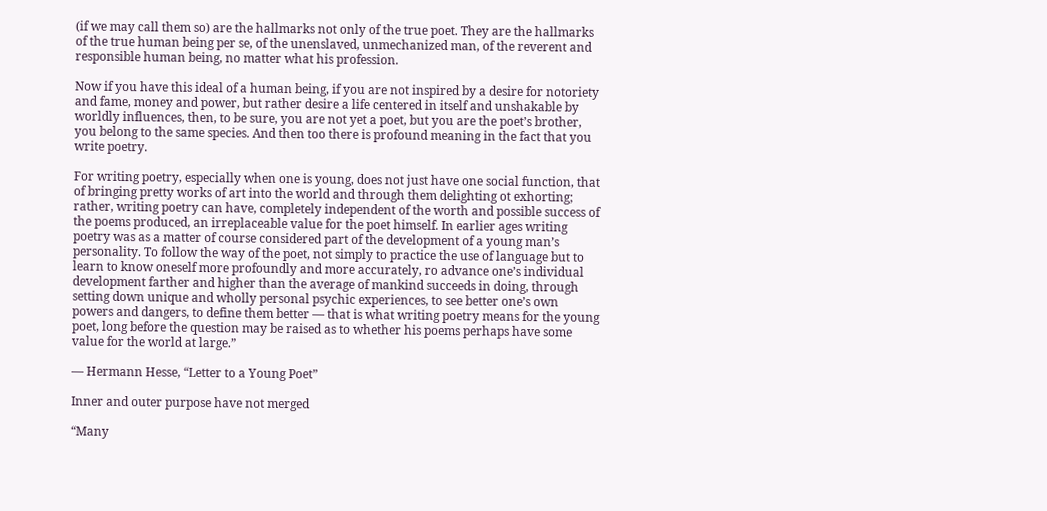(if we may call them so) are the hallmarks not only of the true poet. They are the hallmarks of the true human being per se, of the unenslaved, unmechanized man, of the reverent and responsible human being, no matter what his profession.

Now if you have this ideal of a human being, if you are not inspired by a desire for notoriety and fame, money and power, but rather desire a life centered in itself and unshakable by worldly influences, then, to be sure, you are not yet a poet, but you are the poet’s brother, you belong to the same species. And then too there is profound meaning in the fact that you write poetry.

For writing poetry, especially when one is young, does not just have one social function, that of bringing pretty works of art into the world and through them delighting ot exhorting; rather, writing poetry can have, completely independent of the worth and possible success of the poems produced, an irreplaceable value for the poet himself. In earlier ages writing poetry was as a matter of course considered part of the development of a young man’s personality. To follow the way of the poet, not simply to practice the use of language but to learn to know oneself more profoundly and more accurately, ro advance one’s individual development farther and higher than the average of mankind succeeds in doing, through setting down unique and wholly personal psychic experiences, to see better one’s own powers and dangers, to define them better — that is what writing poetry means for the young poet, long before the question may be raised as to whether his poems perhaps have some value for the world at large.”

— Hermann Hesse, “Letter to a Young Poet”

Inner and outer purpose have not merged

“Many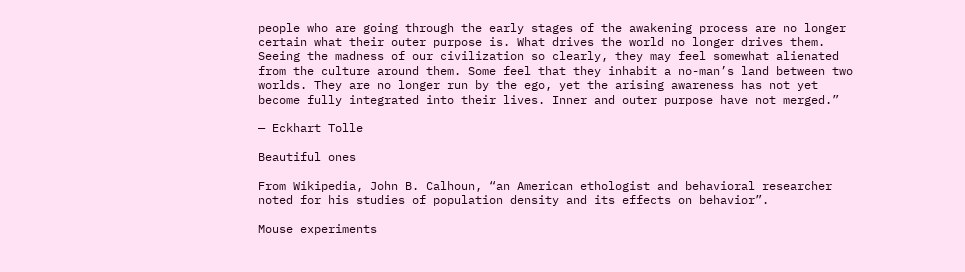people who are going through the early stages of the awakening process are no longer certain what their outer purpose is. What drives the world no longer drives them. Seeing the madness of our civilization so clearly, they may feel somewhat alienated from the culture around them. Some feel that they inhabit a no-man’s land between two worlds. They are no longer run by the ego, yet the arising awareness has not yet become fully integrated into their lives. Inner and outer purpose have not merged.”

— Eckhart Tolle

Beautiful ones

From Wikipedia, John B. Calhoun, “an American ethologist and behavioral researcher noted for his studies of population density and its effects on behavior”.

Mouse experiments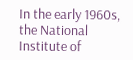In the early 1960s, the National Institute of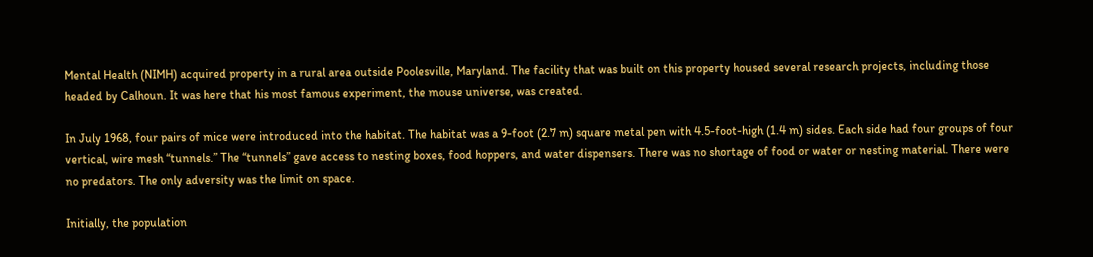Mental Health (NIMH) acquired property in a rural area outside Poolesville, Maryland. The facility that was built on this property housed several research projects, including those headed by Calhoun. It was here that his most famous experiment, the mouse universe, was created.

In July 1968, four pairs of mice were introduced into the habitat. The habitat was a 9-foot (2.7 m) square metal pen with 4.5-foot-high (1.4 m) sides. Each side had four groups of four vertical, wire mesh “tunnels.” The “tunnels” gave access to nesting boxes, food hoppers, and water dispensers. There was no shortage of food or water or nesting material. There were no predators. The only adversity was the limit on space.

Initially, the population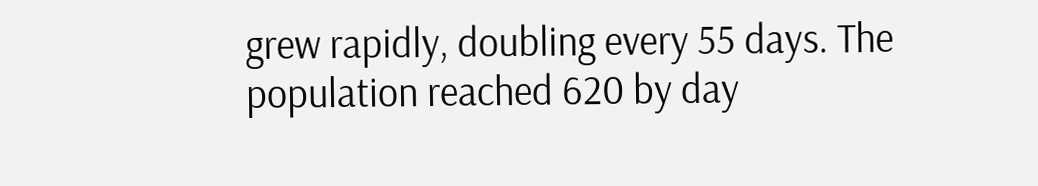grew rapidly, doubling every 55 days. The population reached 620 by day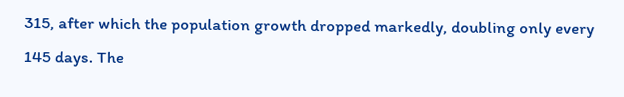315, after which the population growth dropped markedly, doubling only every 145 days. The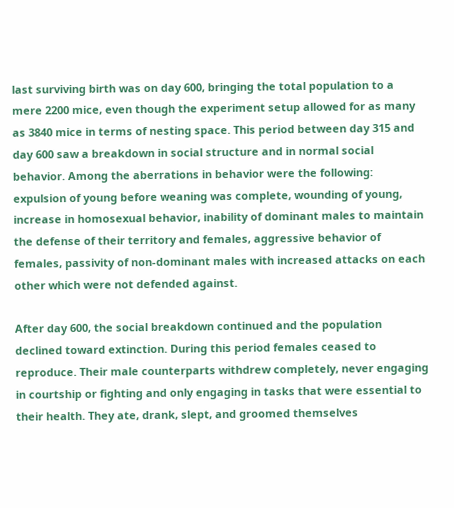last surviving birth was on day 600, bringing the total population to a mere 2200 mice, even though the experiment setup allowed for as many as 3840 mice in terms of nesting space. This period between day 315 and day 600 saw a breakdown in social structure and in normal social behavior. Among the aberrations in behavior were the following: expulsion of young before weaning was complete, wounding of young, increase in homosexual behavior, inability of dominant males to maintain the defense of their territory and females, aggressive behavior of females, passivity of non-dominant males with increased attacks on each other which were not defended against.

After day 600, the social breakdown continued and the population declined toward extinction. During this period females ceased to reproduce. Their male counterparts withdrew completely, never engaging in courtship or fighting and only engaging in tasks that were essential to their health. They ate, drank, slept, and groomed themselves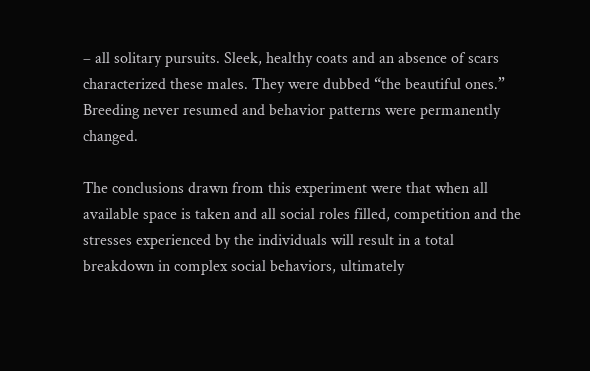– all solitary pursuits. Sleek, healthy coats and an absence of scars characterized these males. They were dubbed “the beautiful ones.” Breeding never resumed and behavior patterns were permanently changed.

The conclusions drawn from this experiment were that when all available space is taken and all social roles filled, competition and the stresses experienced by the individuals will result in a total breakdown in complex social behaviors, ultimately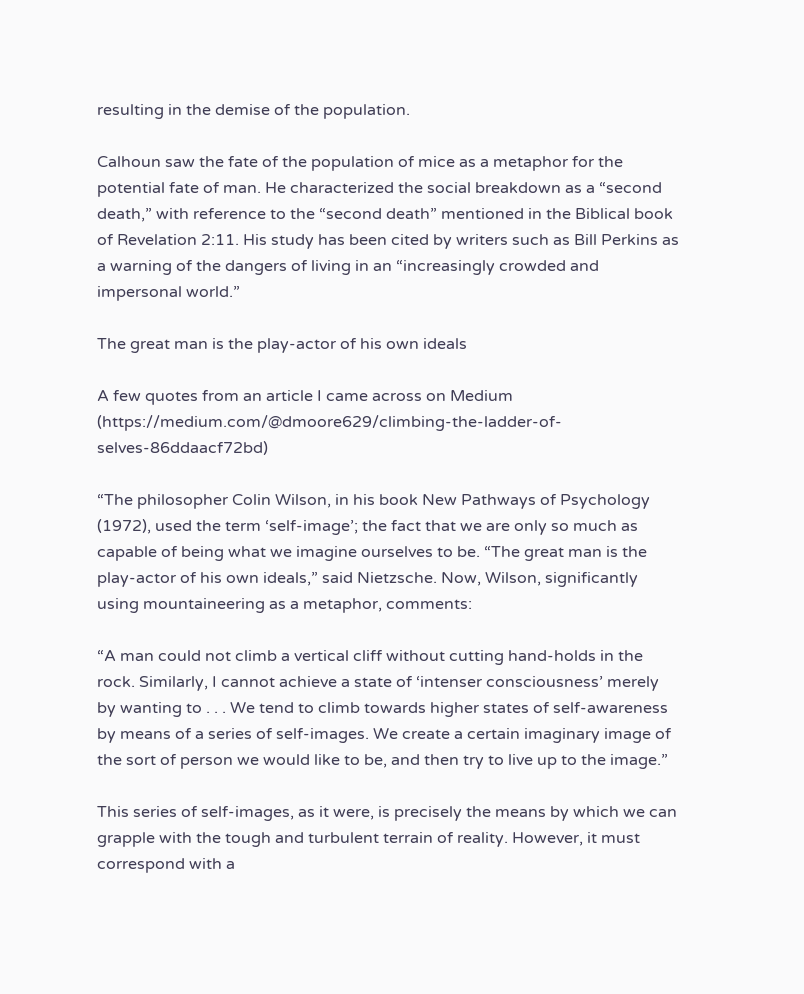resulting in the demise of the population.

Calhoun saw the fate of the population of mice as a metaphor for the potential fate of man. He characterized the social breakdown as a “second death,” with reference to the “second death” mentioned in the Biblical book of Revelation 2:11. His study has been cited by writers such as Bill Perkins as a warning of the dangers of living in an “increasingly crowded and impersonal world.”

The great man is the play-actor of his own ideals

A few quotes from an article I came across on Medium (https://medium.com/@dmoore629/climbing-the-ladder-of-selves-86ddaacf72bd)

“The philosopher Colin Wilson, in his book New Pathways of Psychology (1972), used the term ‘self-image’; the fact that we are only so much as capable of being what we imagine ourselves to be. “The great man is the play-actor of his own ideals,” said Nietzsche. Now, Wilson, significantly using mountaineering as a metaphor, comments:

“A man could not climb a vertical cliff without cutting hand-holds in the rock. Similarly, I cannot achieve a state of ‘intenser consciousness’ merely by wanting to . . . We tend to climb towards higher states of self-awareness by means of a series of self-images. We create a certain imaginary image of the sort of person we would like to be, and then try to live up to the image.”

This series of self-images, as it were, is precisely the means by which we can grapple with the tough and turbulent terrain of reality. However, it must correspond with a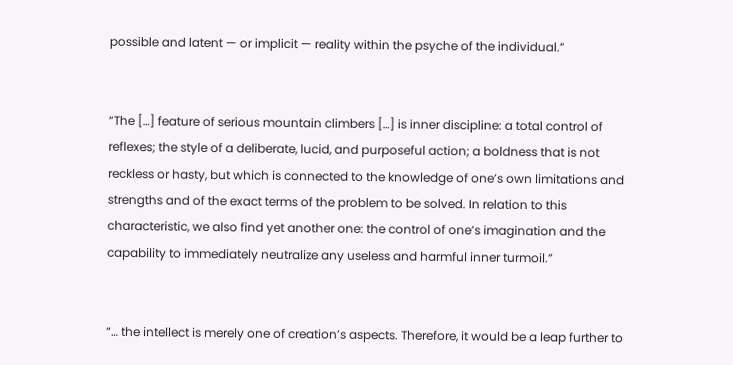possible and latent — or implicit — reality within the psyche of the individual.”


“The […] feature of serious mountain climbers […] is inner discipline: a total control of reflexes; the style of a deliberate, lucid, and purposeful action; a boldness that is not reckless or hasty, but which is connected to the knowledge of one’s own limitations and strengths and of the exact terms of the problem to be solved. In relation to this characteristic, we also find yet another one: the control of one’s imagination and the capability to immediately neutralize any useless and harmful inner turmoil.”


“… the intellect is merely one of creation’s aspects. Therefore, it would be a leap further to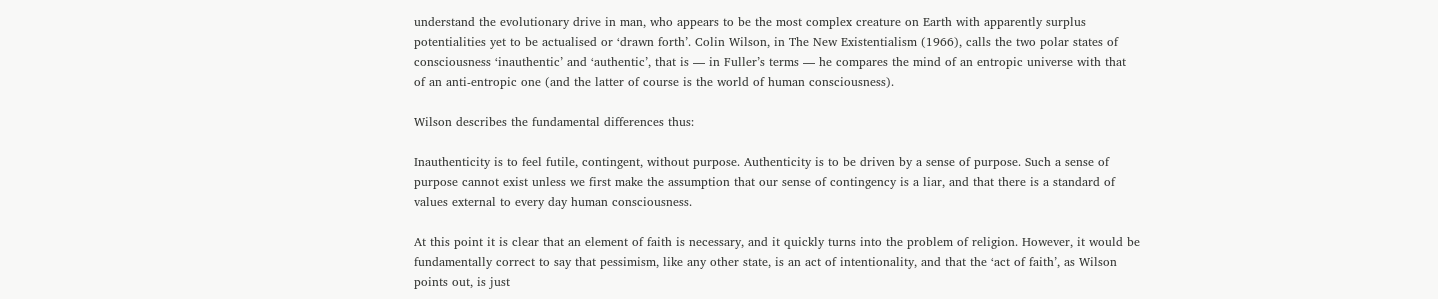understand the evolutionary drive in man, who appears to be the most complex creature on Earth with apparently surplus potentialities yet to be actualised or ‘drawn forth’. Colin Wilson, in The New Existentialism (1966), calls the two polar states of consciousness ‘inauthentic’ and ‘authentic’, that is — in Fuller’s terms — he compares the mind of an entropic universe with that of an anti-entropic one (and the latter of course is the world of human consciousness).

Wilson describes the fundamental differences thus:

Inauthenticity is to feel futile, contingent, without purpose. Authenticity is to be driven by a sense of purpose. Such a sense of purpose cannot exist unless we first make the assumption that our sense of contingency is a liar, and that there is a standard of values external to every day human consciousness.

At this point it is clear that an element of faith is necessary, and it quickly turns into the problem of religion. However, it would be fundamentally correct to say that pessimism, like any other state, is an act of intentionality, and that the ‘act of faith’, as Wilson points out, is just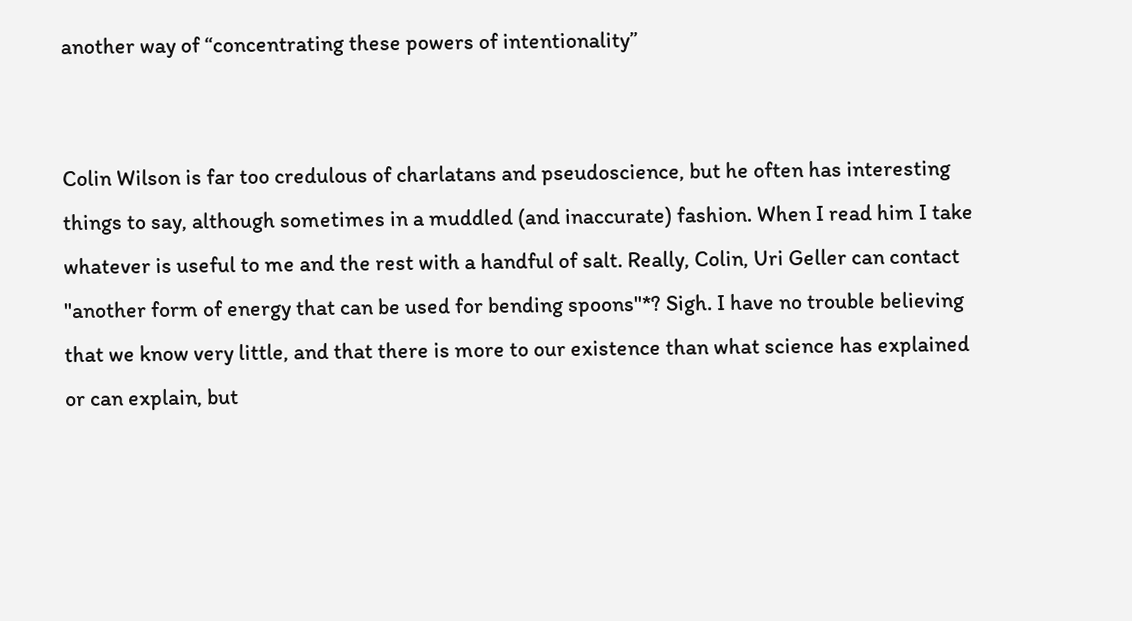another way of “concentrating these powers of intentionality”


Colin Wilson is far too credulous of charlatans and pseudoscience, but he often has interesting things to say, although sometimes in a muddled (and inaccurate) fashion. When I read him I take whatever is useful to me and the rest with a handful of salt. Really, Colin, Uri Geller can contact "another form of energy that can be used for bending spoons"*? Sigh. I have no trouble believing that we know very little, and that there is more to our existence than what science has explained or can explain, but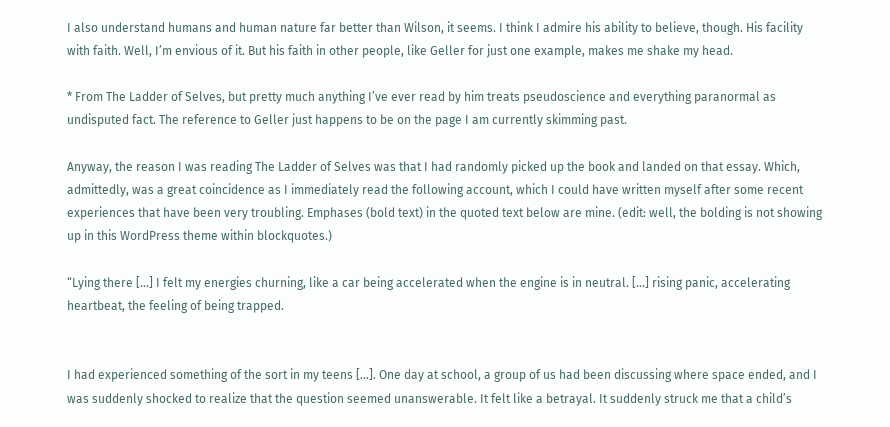I also understand humans and human nature far better than Wilson, it seems. I think I admire his ability to believe, though. His facility with faith. Well, I’m envious of it. But his faith in other people, like Geller for just one example, makes me shake my head.

* From The Ladder of Selves, but pretty much anything I’ve ever read by him treats pseudoscience and everything paranormal as undisputed fact. The reference to Geller just happens to be on the page I am currently skimming past.

Anyway, the reason I was reading The Ladder of Selves was that I had randomly picked up the book and landed on that essay. Which, admittedly, was a great coincidence as I immediately read the following account, which I could have written myself after some recent experiences that have been very troubling. Emphases (bold text) in the quoted text below are mine. (edit: well, the bolding is not showing up in this WordPress theme within blockquotes.)

“Lying there […] I felt my energies churning, like a car being accelerated when the engine is in neutral. […] rising panic, accelerating heartbeat, the feeling of being trapped.


I had experienced something of the sort in my teens […]. One day at school, a group of us had been discussing where space ended, and I was suddenly shocked to realize that the question seemed unanswerable. It felt like a betrayal. It suddenly struck me that a child’s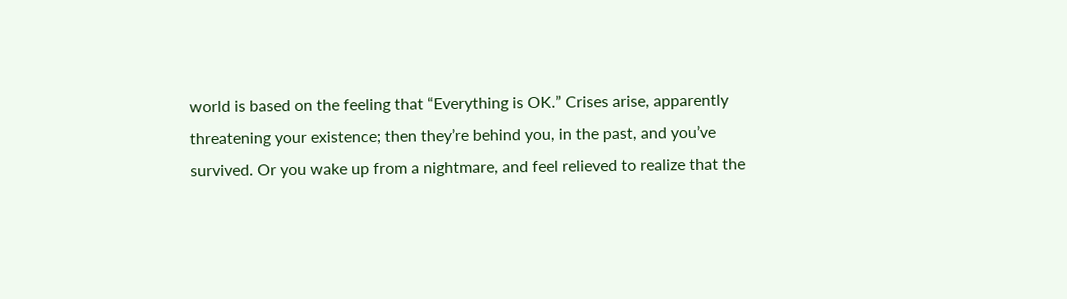world is based on the feeling that “Everything is OK.” Crises arise, apparently threatening your existence; then they’re behind you, in the past, and you’ve survived. Or you wake up from a nightmare, and feel relieved to realize that the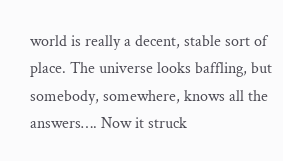world is really a decent, stable sort of place. The universe looks baffling, but somebody, somewhere, knows all the answers…. Now it struck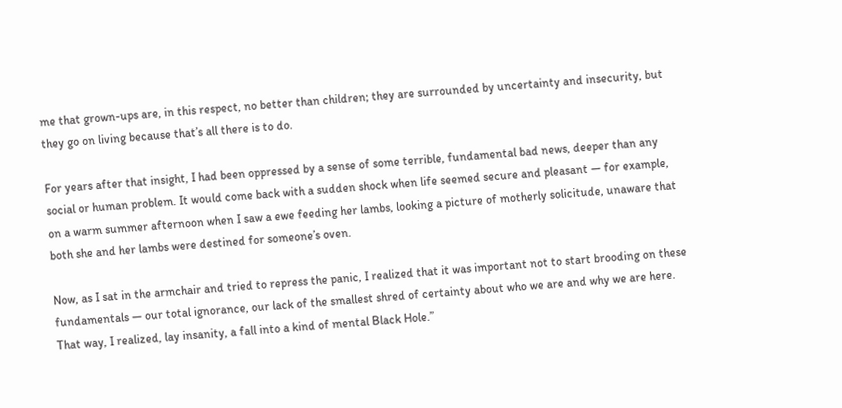me that grown-ups are, in this respect, no better than children; they are surrounded by uncertainty and insecurity, but they go on living because that’s all there is to do.

For years after that insight, I had been oppressed by a sense of some terrible, fundamental bad news, deeper than any social or human problem. It would come back with a sudden shock when life seemed secure and pleasant — for example, on a warm summer afternoon when I saw a ewe feeding her lambs, looking a picture of motherly solicitude, unaware that both she and her lambs were destined for someone’s oven.

Now, as I sat in the armchair and tried to repress the panic, I realized that it was important not to start brooding on these fundamentals — our total ignorance, our lack of the smallest shred of certainty about who we are and why we are here. That way, I realized, lay insanity, a fall into a kind of mental Black Hole.”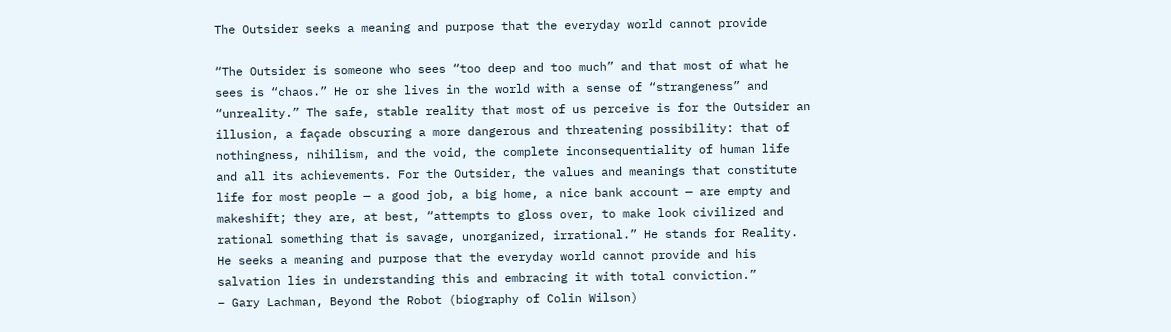The Outsider seeks a meaning and purpose that the everyday world cannot provide

“The Outsider is someone who sees “too deep and too much” and that most of what he sees is “chaos.” He or she lives in the world with a sense of “strangeness” and “unreality.” The safe, stable reality that most of us perceive is for the Outsider an illusion, a façade obscuring a more dangerous and threatening possibility: that of nothingness, nihilism, and the void, the complete inconsequentiality of human life and all its achievements. For the Outsider, the values and meanings that constitute life for most people — a good job, a big home, a nice bank account — are empty and makeshift; they are, at best, “attempts to gloss over, to make look civilized and rational something that is savage, unorganized, irrational.” He stands for Reality. He seeks a meaning and purpose that the everyday world cannot provide and his salvation lies in understanding this and embracing it with total conviction.”
– Gary Lachman, Beyond the Robot (biography of Colin Wilson)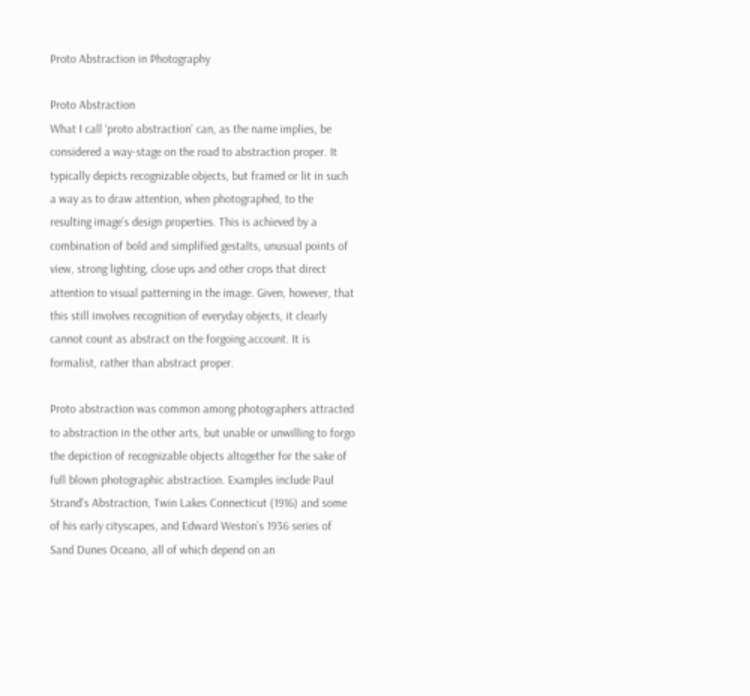Proto Abstraction in Photography

Proto Abstraction
What I call ‘proto abstraction’ can, as the name implies, be considered a way-stage on the road to abstraction proper. It typically depicts recognizable objects, but framed or lit in such a way as to draw attention, when photographed, to the resulting image’s design properties. This is achieved by a combination of bold and simplified gestalts, unusual points of view, strong lighting, close ups and other crops that direct attention to visual patterning in the image. Given, however, that this still involves recognition of everyday objects, it clearly cannot count as abstract on the forgoing account. It is formalist, rather than abstract proper.

Proto abstraction was common among photographers attracted to abstraction in the other arts, but unable or unwilling to forgo the depiction of recognizable objects altogether for the sake of full blown photographic abstraction. Examples include Paul Strand’s Abstraction, Twin Lakes Connecticut (1916) and some of his early cityscapes, and Edward Weston’s 1936 series of Sand Dunes Oceano, all of which depend on an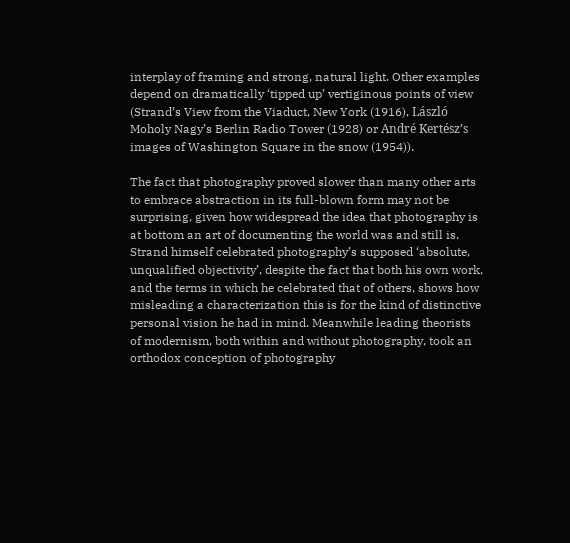interplay of framing and strong, natural light. Other examples depend on dramatically ‘tipped up’ vertiginous points of view (Strand’s View from the Viaduct, New York (1916), László Moholy Nagy’s Berlin Radio Tower (1928) or André Kertész’s images of Washington Square in the snow (1954)).

The fact that photography proved slower than many other arts to embrace abstraction in its full-blown form may not be surprising, given how widespread the idea that photography is at bottom an art of documenting the world was and still is. Strand himself celebrated photography’s supposed ‘absolute, unqualified objectivity’, despite the fact that both his own work, and the terms in which he celebrated that of others, shows how misleading a characterization this is for the kind of distinctive personal vision he had in mind. Meanwhile leading theorists of modernism, both within and without photography, took an orthodox conception of photography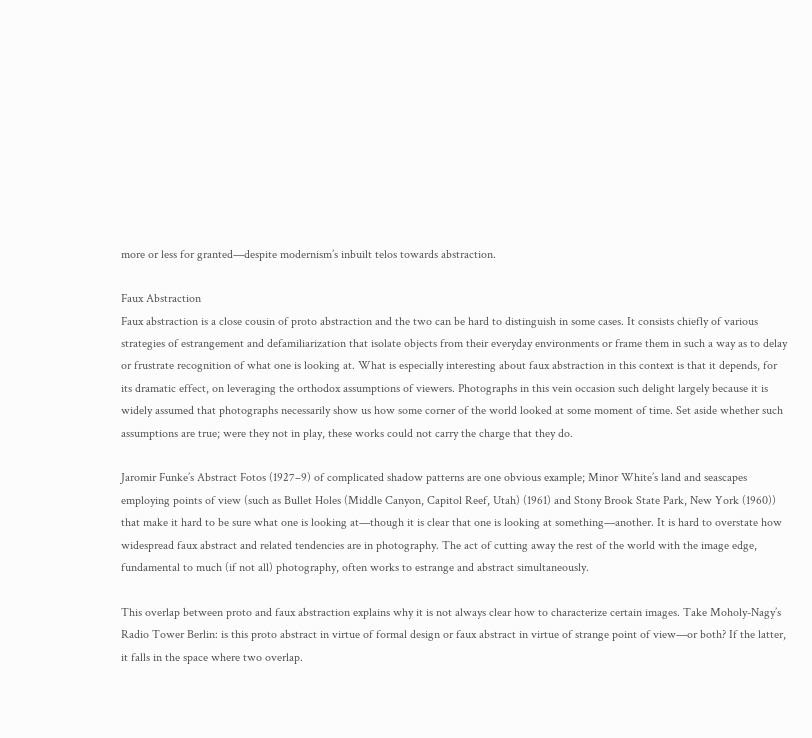more or less for granted—despite modernism’s inbuilt telos towards abstraction.

Faux Abstraction
Faux abstraction is a close cousin of proto abstraction and the two can be hard to distinguish in some cases. It consists chiefly of various strategies of estrangement and defamiliarization that isolate objects from their everyday environments or frame them in such a way as to delay or frustrate recognition of what one is looking at. What is especially interesting about faux abstraction in this context is that it depends, for its dramatic effect, on leveraging the orthodox assumptions of viewers. Photographs in this vein occasion such delight largely because it is widely assumed that photographs necessarily show us how some corner of the world looked at some moment of time. Set aside whether such assumptions are true; were they not in play, these works could not carry the charge that they do.

Jaromir Funke’s Abstract Fotos (1927–9) of complicated shadow patterns are one obvious example; Minor White’s land and seascapes employing points of view (such as Bullet Holes (Middle Canyon, Capitol Reef, Utah) (1961) and Stony Brook State Park, New York (1960)) that make it hard to be sure what one is looking at—though it is clear that one is looking at something—another. It is hard to overstate how widespread faux abstract and related tendencies are in photography. The act of cutting away the rest of the world with the image edge, fundamental to much (if not all) photography, often works to estrange and abstract simultaneously.

This overlap between proto and faux abstraction explains why it is not always clear how to characterize certain images. Take Moholy-Nagy’s Radio Tower Berlin: is this proto abstract in virtue of formal design or faux abstract in virtue of strange point of view—or both? If the latter, it falls in the space where two overlap.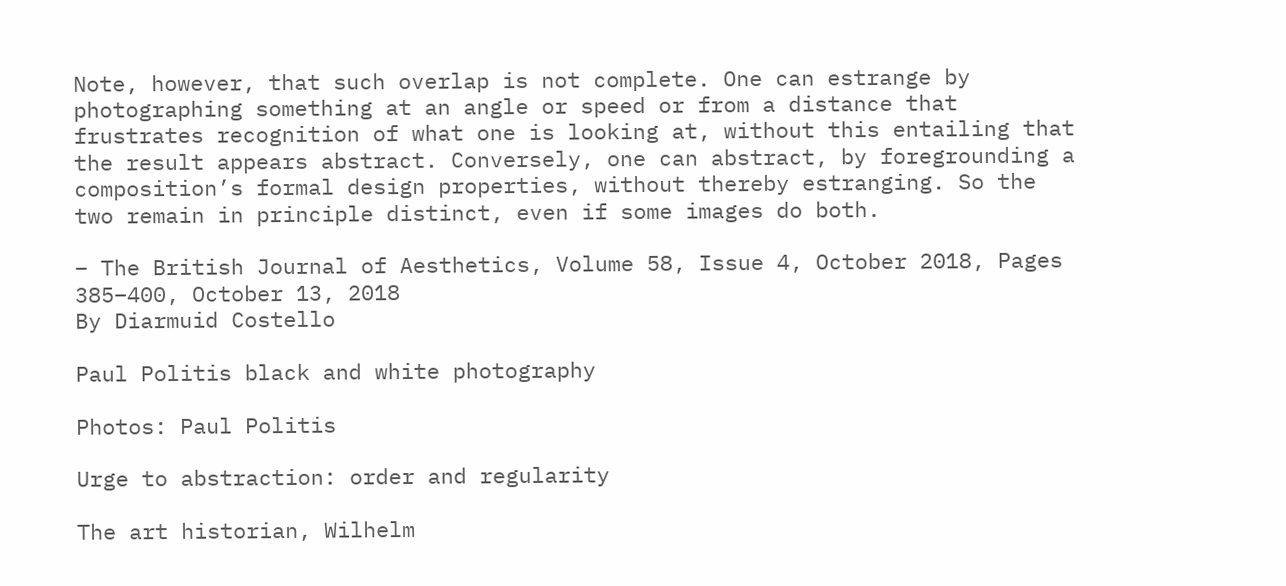Note, however, that such overlap is not complete. One can estrange by photographing something at an angle or speed or from a distance that frustrates recognition of what one is looking at, without this entailing that the result appears abstract. Conversely, one can abstract, by foregrounding a composition’s formal design properties, without thereby estranging. So the two remain in principle distinct, even if some images do both.

– The British Journal of Aesthetics, Volume 58, Issue 4, October 2018, Pages 385–400, October 13, 2018
By Diarmuid Costello

Paul Politis black and white photography

Photos: Paul Politis

Urge to abstraction: order and regularity

The art historian, Wilhelm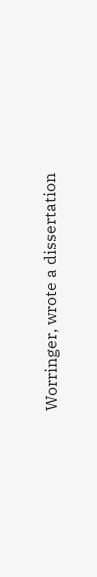Worringer, wrote a dissertation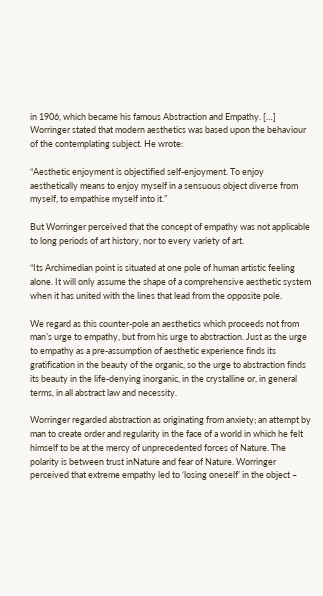in 1906, which became his famous Abstraction and Empathy. […] Worringer stated that modern aesthetics was based upon the behaviour of the contemplating subject. He wrote:

“Aesthetic enjoyment is objectified self-enjoyment. To enjoy aesthetically means to enjoy myself in a sensuous object diverse from myself, to empathise myself into it.”

But Worringer perceived that the concept of empathy was not applicable to long periods of art history, nor to every variety of art.

“Its Archimedian point is situated at one pole of human artistic feeling alone. It will only assume the shape of a comprehensive aesthetic system when it has united with the lines that lead from the opposite pole.

We regard as this counter-pole an aesthetics which proceeds not from man’s urge to empathy, but from his urge to abstraction. Just as the urge to empathy as a pre-assumption of aesthetic experience finds its gratification in the beauty of the organic, so the urge to abstraction finds its beauty in the life-denying inorganic, in the crystalline or, in general terms, in all abstract law and necessity.

Worringer regarded abstraction as originating from anxiety; an attempt by man to create order and regularity in the face of a world in which he felt himself to be at the mercy of unprecedented forces of Nature. The polarity is between trust inNature and fear of Nature. Worringer perceived that extreme empathy led to ‘losing oneself’ in the object –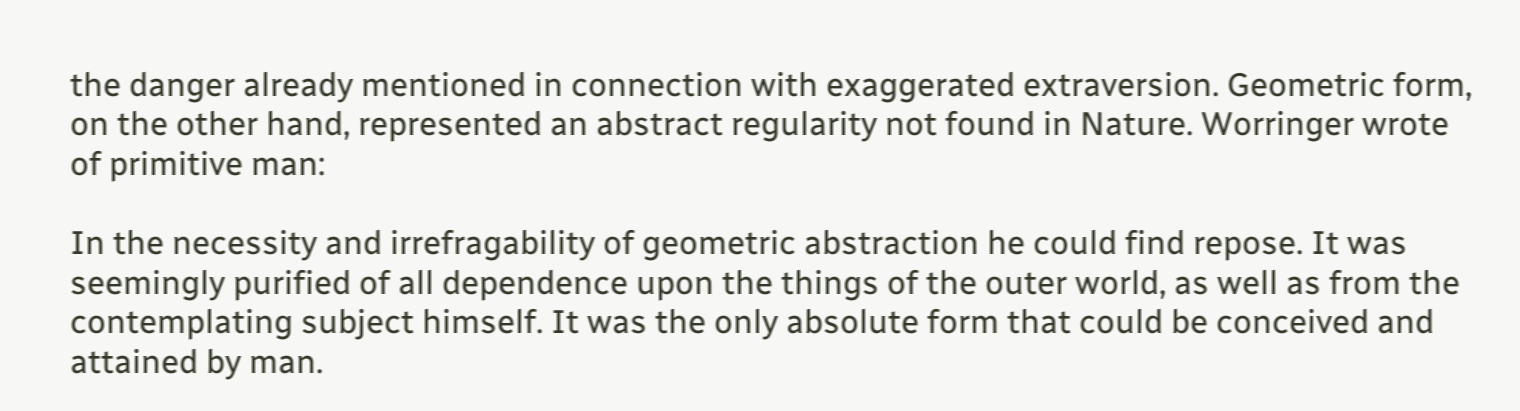the danger already mentioned in connection with exaggerated extraversion. Geometric form, on the other hand, represented an abstract regularity not found in Nature. Worringer wrote of primitive man:

In the necessity and irrefragability of geometric abstraction he could find repose. It was seemingly purified of all dependence upon the things of the outer world, as well as from the contemplating subject himself. It was the only absolute form that could be conceived and attained by man.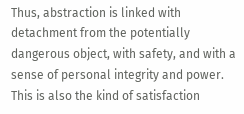Thus, abstraction is linked with detachment from the potentially dangerous object, with safety, and with a sense of personal integrity and power. This is also the kind of satisfaction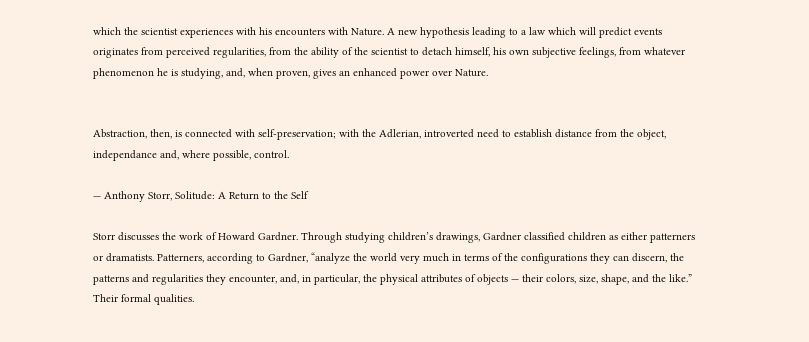which the scientist experiences with his encounters with Nature. A new hypothesis leading to a law which will predict events originates from perceived regularities, from the ability of the scientist to detach himself, his own subjective feelings, from whatever phenomenon he is studying, and, when proven, gives an enhanced power over Nature.


Abstraction, then, is connected with self-preservation; with the Adlerian, introverted need to establish distance from the object, independance and, where possible, control.

— Anthony Storr, Solitude: A Return to the Self

Storr discusses the work of Howard Gardner. Through studying children’s drawings, Gardner classified children as either patterners or dramatists. Patterners, according to Gardner, “analyze the world very much in terms of the configurations they can discern, the patterns and regularities they encounter, and, in particular, the physical attributes of objects — their colors, size, shape, and the like.” Their formal qualities.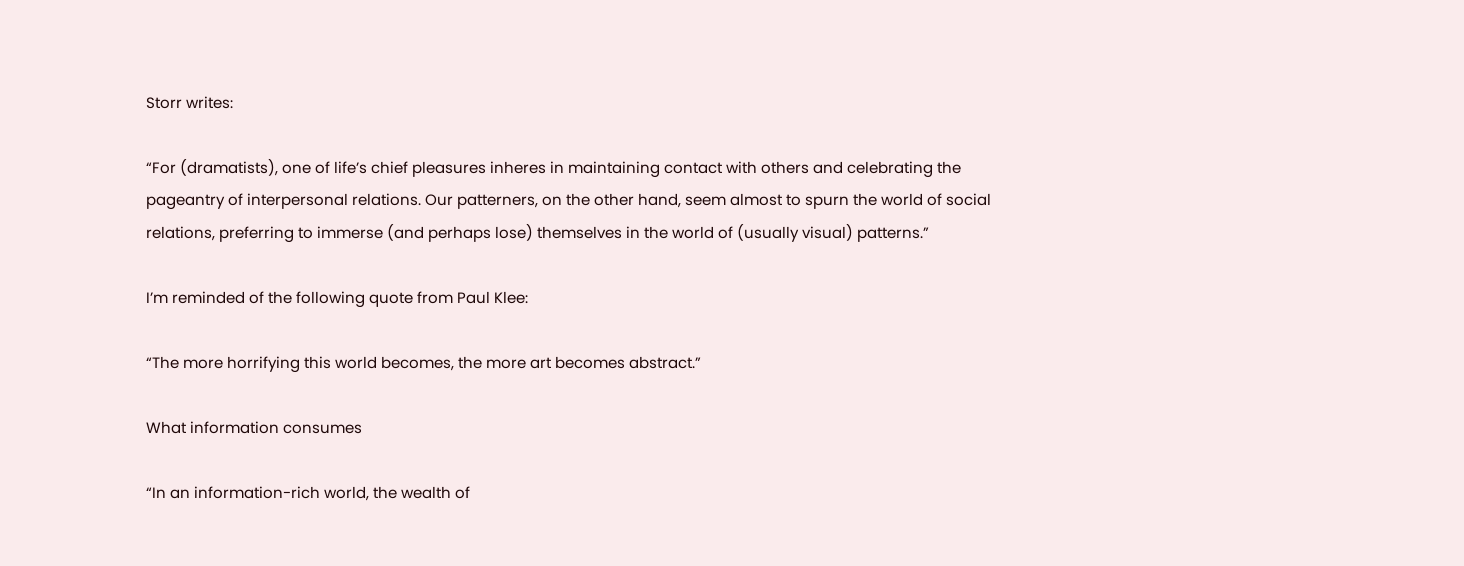Storr writes:

“For (dramatists), one of life’s chief pleasures inheres in maintaining contact with others and celebrating the pageantry of interpersonal relations. Our patterners, on the other hand, seem almost to spurn the world of social relations, preferring to immerse (and perhaps lose) themselves in the world of (usually visual) patterns.”

I’m reminded of the following quote from Paul Klee:

“The more horrifying this world becomes, the more art becomes abstract.”

What information consumes

“In an information-rich world, the wealth of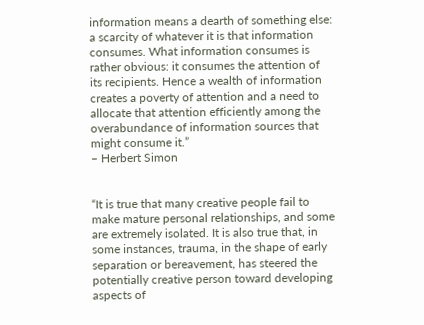information means a dearth of something else: a scarcity of whatever it is that information consumes. What information consumes is rather obvious: it consumes the attention of its recipients. Hence a wealth of information creates a poverty of attention and a need to allocate that attention efficiently among the overabundance of information sources that might consume it.”
– Herbert Simon


“It is true that many creative people fail to make mature personal relationships, and some are extremely isolated. It is also true that, in some instances, trauma, in the shape of early separation or bereavement, has steered the potentially creative person toward developing aspects of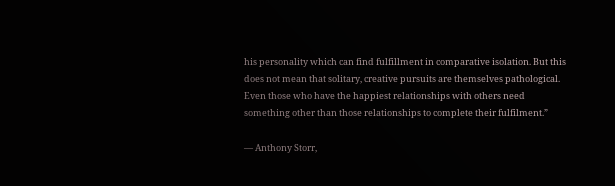his personality which can find fulfillment in comparative isolation. But this does not mean that solitary, creative pursuits are themselves pathological. Even those who have the happiest relationships with others need something other than those relationships to complete their fulfilment.”

— Anthony Storr,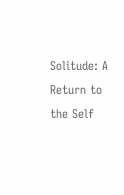Solitude: A Return to the Self